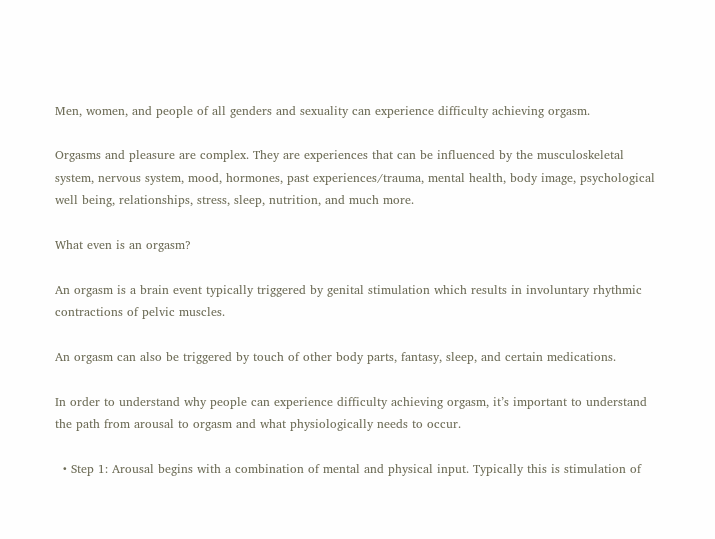Men, women, and people of all genders and sexuality can experience difficulty achieving orgasm.

Orgasms and pleasure are complex. They are experiences that can be influenced by the musculoskeletal system, nervous system, mood, hormones, past experiences/trauma, mental health, body image, psychological well being, relationships, stress, sleep, nutrition, and much more.

What even is an orgasm?

An orgasm is a brain event typically triggered by genital stimulation which results in involuntary rhythmic contractions of pelvic muscles.

An orgasm can also be triggered by touch of other body parts, fantasy, sleep, and certain medications.

In order to understand why people can experience difficulty achieving orgasm, it’s important to understand the path from arousal to orgasm and what physiologically needs to occur.

  • Step 1: Arousal begins with a combination of mental and physical input. Typically this is stimulation of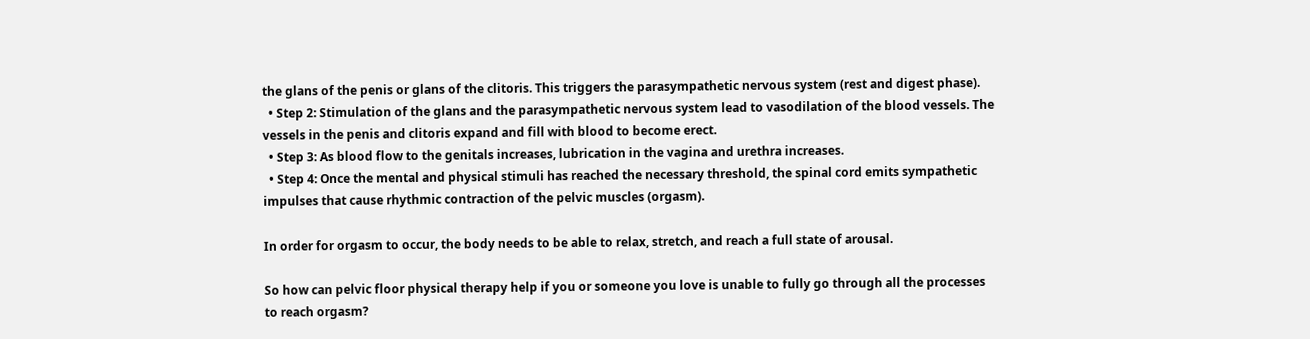the glans of the penis or glans of the clitoris. This triggers the parasympathetic nervous system (rest and digest phase).
  • Step 2: Stimulation of the glans and the parasympathetic nervous system lead to vasodilation of the blood vessels. The vessels in the penis and clitoris expand and fill with blood to become erect.
  • Step 3: As blood flow to the genitals increases, lubrication in the vagina and urethra increases.
  • Step 4: Once the mental and physical stimuli has reached the necessary threshold, the spinal cord emits sympathetic impulses that cause rhythmic contraction of the pelvic muscles (orgasm).

In order for orgasm to occur, the body needs to be able to relax, stretch, and reach a full state of arousal.

So how can pelvic floor physical therapy help if you or someone you love is unable to fully go through all the processes to reach orgasm?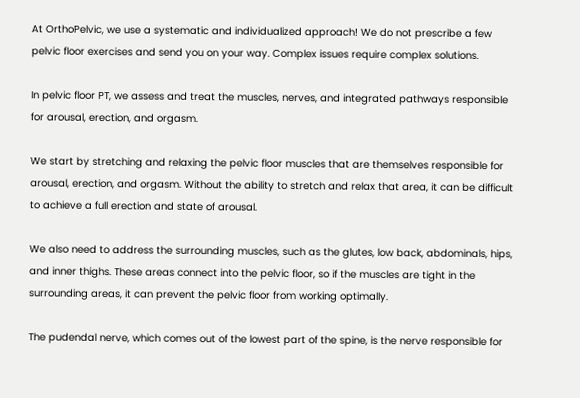At OrthoPelvic, we use a systematic and individualized approach! We do not prescribe a few pelvic floor exercises and send you on your way. Complex issues require complex solutions.

In pelvic floor PT, we assess and treat the muscles, nerves, and integrated pathways responsible for arousal, erection, and orgasm.

We start by stretching and relaxing the pelvic floor muscles that are themselves responsible for arousal, erection, and orgasm. Without the ability to stretch and relax that area, it can be difficult to achieve a full erection and state of arousal.

We also need to address the surrounding muscles, such as the glutes, low back, abdominals, hips, and inner thighs. These areas connect into the pelvic floor, so if the muscles are tight in the surrounding areas, it can prevent the pelvic floor from working optimally.

The pudendal nerve, which comes out of the lowest part of the spine, is the nerve responsible for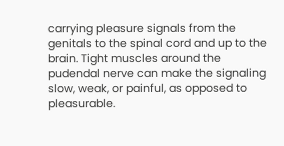carrying pleasure signals from the genitals to the spinal cord and up to the brain. Tight muscles around the pudendal nerve can make the signaling slow, weak, or painful, as opposed to pleasurable.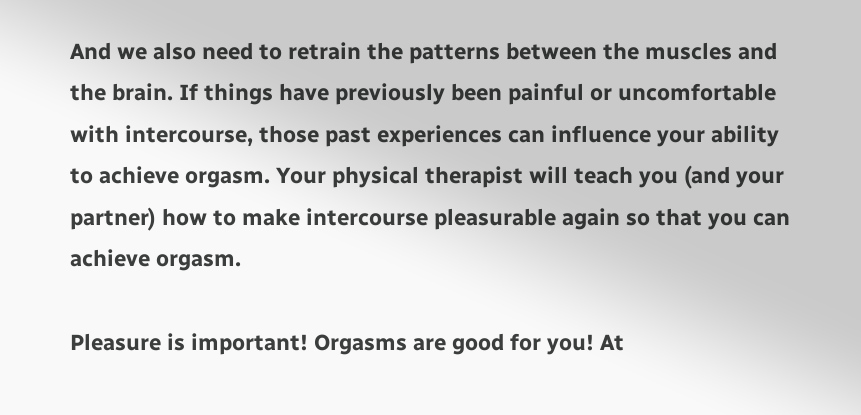And we also need to retrain the patterns between the muscles and the brain. If things have previously been painful or uncomfortable with intercourse, those past experiences can influence your ability to achieve orgasm. Your physical therapist will teach you (and your partner) how to make intercourse pleasurable again so that you can achieve orgasm.

Pleasure is important! Orgasms are good for you! At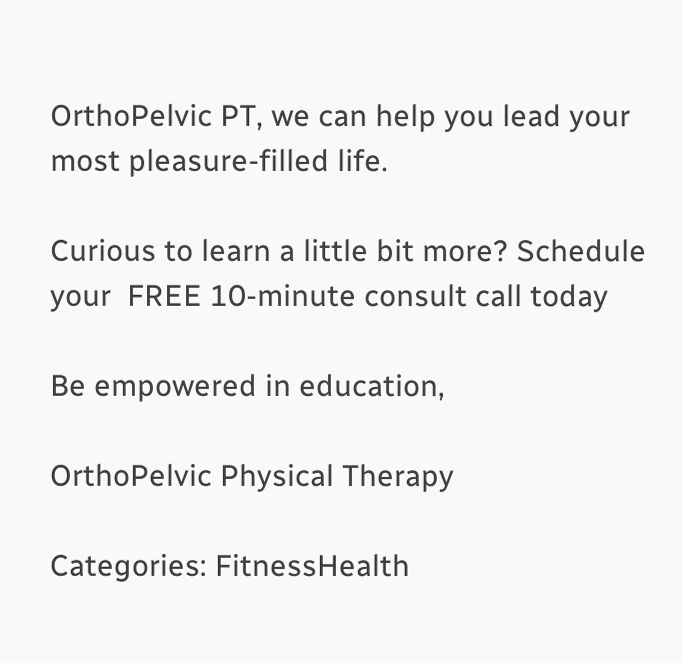OrthoPelvic PT, we can help you lead your most pleasure-filled life.

Curious to learn a little bit more? Schedule your  FREE 10-minute consult call today

Be empowered in education,

OrthoPelvic Physical Therapy

Categories: FitnessHealth